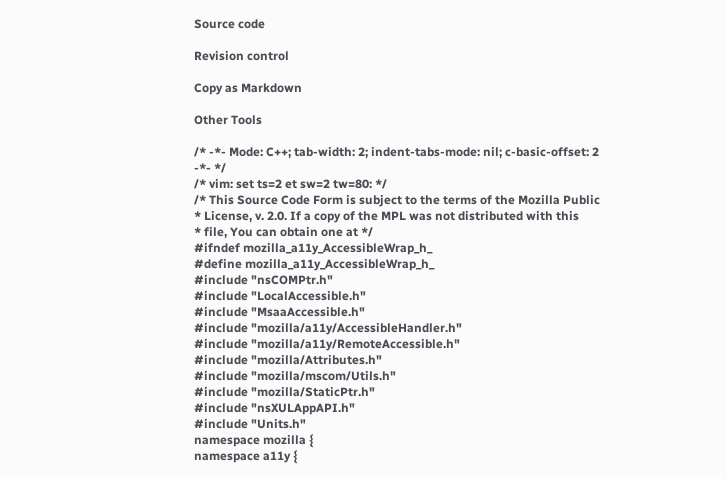Source code

Revision control

Copy as Markdown

Other Tools

/* -*- Mode: C++; tab-width: 2; indent-tabs-mode: nil; c-basic-offset: 2 -*- */
/* vim: set ts=2 et sw=2 tw=80: */
/* This Source Code Form is subject to the terms of the Mozilla Public
* License, v. 2.0. If a copy of the MPL was not distributed with this
* file, You can obtain one at */
#ifndef mozilla_a11y_AccessibleWrap_h_
#define mozilla_a11y_AccessibleWrap_h_
#include "nsCOMPtr.h"
#include "LocalAccessible.h"
#include "MsaaAccessible.h"
#include "mozilla/a11y/AccessibleHandler.h"
#include "mozilla/a11y/RemoteAccessible.h"
#include "mozilla/Attributes.h"
#include "mozilla/mscom/Utils.h"
#include "mozilla/StaticPtr.h"
#include "nsXULAppAPI.h"
#include "Units.h"
namespace mozilla {
namespace a11y {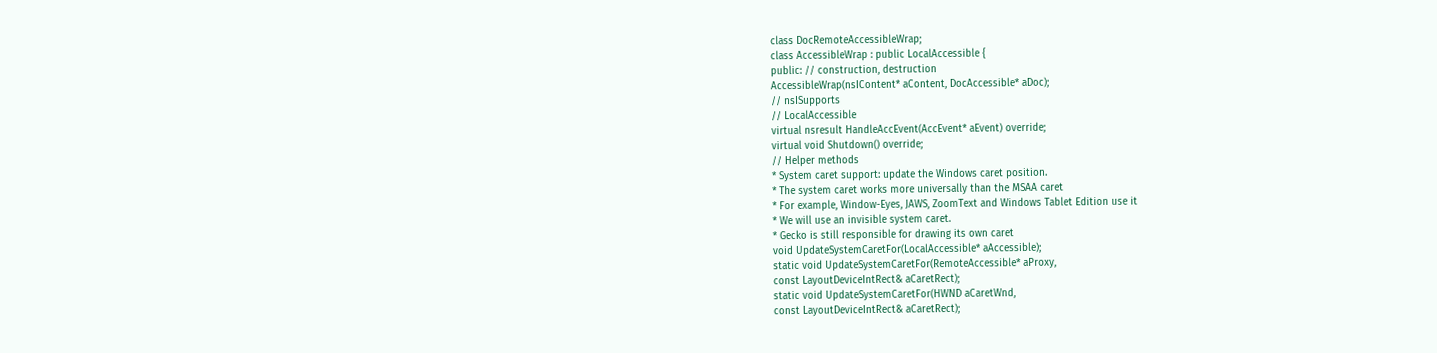class DocRemoteAccessibleWrap;
class AccessibleWrap : public LocalAccessible {
public: // construction, destruction
AccessibleWrap(nsIContent* aContent, DocAccessible* aDoc);
// nsISupports
// LocalAccessible
virtual nsresult HandleAccEvent(AccEvent* aEvent) override;
virtual void Shutdown() override;
// Helper methods
* System caret support: update the Windows caret position.
* The system caret works more universally than the MSAA caret
* For example, Window-Eyes, JAWS, ZoomText and Windows Tablet Edition use it
* We will use an invisible system caret.
* Gecko is still responsible for drawing its own caret
void UpdateSystemCaretFor(LocalAccessible* aAccessible);
static void UpdateSystemCaretFor(RemoteAccessible* aProxy,
const LayoutDeviceIntRect& aCaretRect);
static void UpdateSystemCaretFor(HWND aCaretWnd,
const LayoutDeviceIntRect& aCaretRect);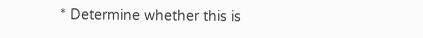* Determine whether this is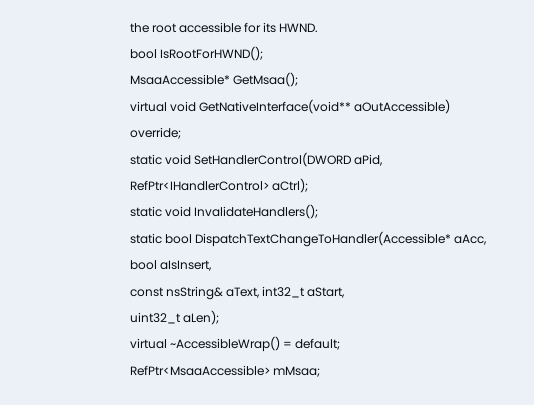the root accessible for its HWND.
bool IsRootForHWND();
MsaaAccessible* GetMsaa();
virtual void GetNativeInterface(void** aOutAccessible) override;
static void SetHandlerControl(DWORD aPid, RefPtr<IHandlerControl> aCtrl);
static void InvalidateHandlers();
static bool DispatchTextChangeToHandler(Accessible* aAcc, bool aIsInsert,
const nsString& aText, int32_t aStart,
uint32_t aLen);
virtual ~AccessibleWrap() = default;
RefPtr<MsaaAccessible> mMsaa;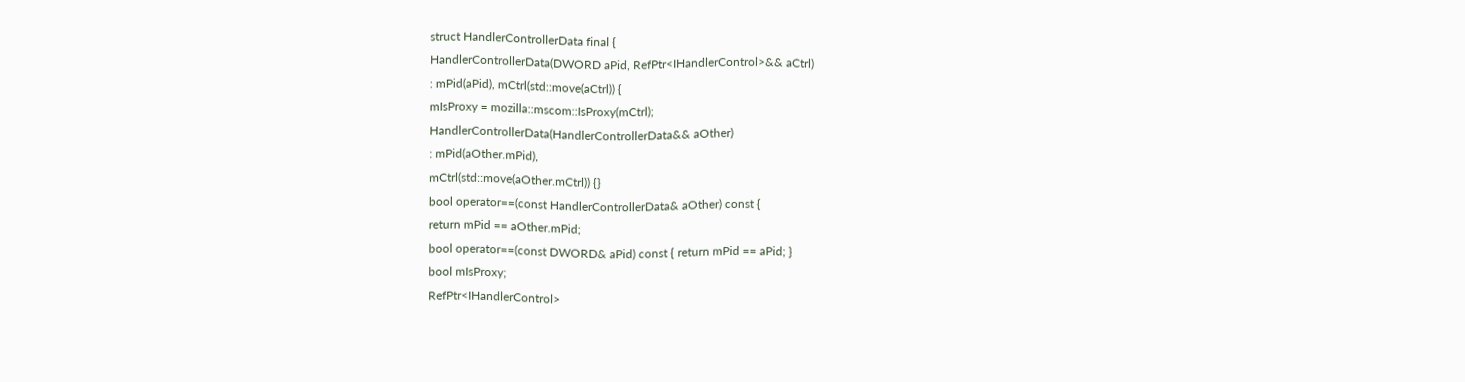struct HandlerControllerData final {
HandlerControllerData(DWORD aPid, RefPtr<IHandlerControl>&& aCtrl)
: mPid(aPid), mCtrl(std::move(aCtrl)) {
mIsProxy = mozilla::mscom::IsProxy(mCtrl);
HandlerControllerData(HandlerControllerData&& aOther)
: mPid(aOther.mPid),
mCtrl(std::move(aOther.mCtrl)) {}
bool operator==(const HandlerControllerData& aOther) const {
return mPid == aOther.mPid;
bool operator==(const DWORD& aPid) const { return mPid == aPid; }
bool mIsProxy;
RefPtr<IHandlerControl>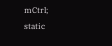mCtrl;
static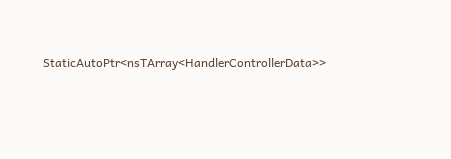StaticAutoPtr<nsTArray<HandlerControllerData>>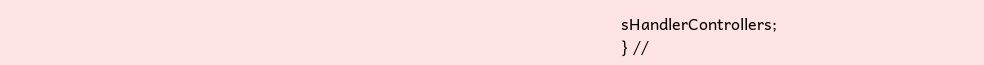sHandlerControllers;
} //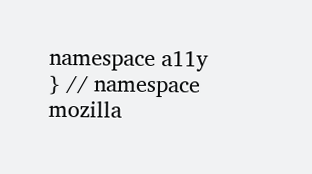namespace a11y
} // namespace mozilla